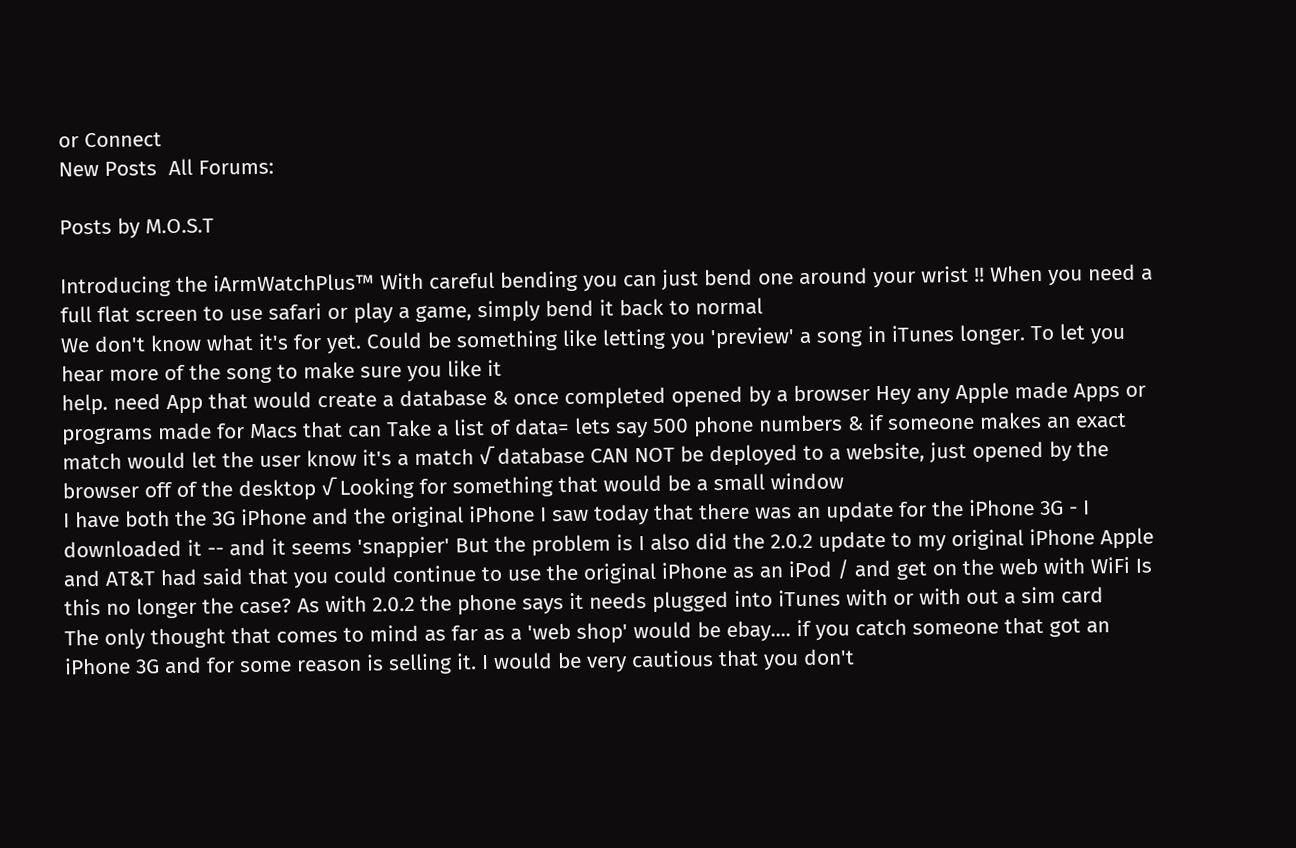or Connect
New Posts  All Forums:

Posts by M.O.S.T

Introducing the iArmWatchPlus™ With careful bending you can just bend one around your wrist !! When you need a full flat screen to use safari or play a game, simply bend it back to normal
We don't know what it's for yet. Could be something like letting you 'preview' a song in iTunes longer. To let you hear more of the song to make sure you like it
help. need App that would create a database & once completed opened by a browser Hey any Apple made Apps or programs made for Macs that can Take a list of data= lets say 500 phone numbers & if someone makes an exact match would let the user know it's a match √ database CAN NOT be deployed to a website, just opened by the browser off of the desktop √ Looking for something that would be a small window
I have both the 3G iPhone and the original iPhone I saw today that there was an update for the iPhone 3G - I downloaded it -- and it seems 'snappier' But the problem is I also did the 2.0.2 update to my original iPhone Apple and AT&T had said that you could continue to use the original iPhone as an iPod / and get on the web with WiFi Is this no longer the case? As with 2.0.2 the phone says it needs plugged into iTunes with or with out a sim card
The only thought that comes to mind as far as a 'web shop' would be ebay.... if you catch someone that got an iPhone 3G and for some reason is selling it. I would be very cautious that you don't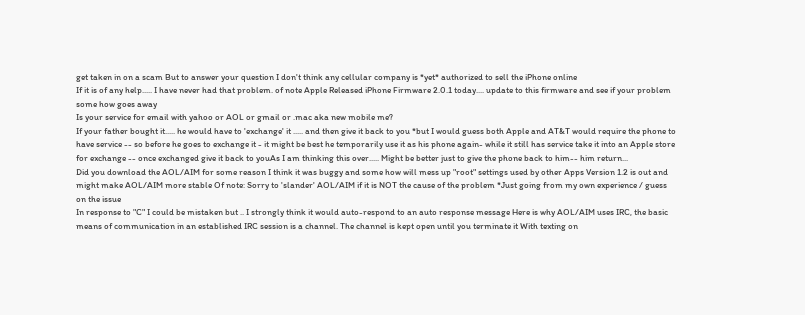get taken in on a scam But to answer your question I don't think any cellular company is *yet* authorized to sell the iPhone online
If it is of any help..... I have never had that problem. of note Apple Released iPhone Firmware 2.0.1 today.... update to this firmware and see if your problem some how goes away
Is your service for email with yahoo or AOL or gmail or .mac aka new mobile me?
If your father bought it..... he would have to 'exchange' it ..... and then give it back to you *but I would guess both Apple and AT&T would require the phone to have service -- so before he goes to exchange it - it might be best he temporarily use it as his phone again- while it still has service take it into an Apple store for exchange -- once exchanged give it back to youAs I am thinking this over..... Might be better just to give the phone back to him-- him return...
Did you download the AOL/AIM for some reason I think it was buggy and some how will mess up "root" settings used by other Apps Version 1.2 is out and might make AOL/AIM more stable Of note: Sorry to 'slander' AOL/AIM if it is NOT the cause of the problem *Just going from my own experience / guess on the issue
In response to "C" I could be mistaken but .. I strongly think it would auto-respond to an auto response message Here is why AOL/AIM uses IRC, the basic means of communication in an established IRC session is a channel. The channel is kept open until you terminate it With texting on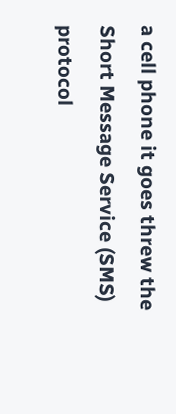a cell phone it goes threw the Short Message Service (SMS) protocol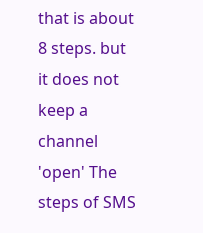that is about 8 steps. but it does not keep a channel 'open' The steps of SMS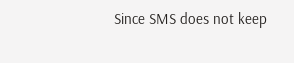Since SMS does not keep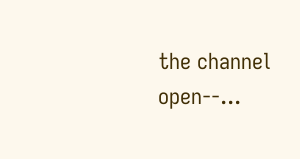the channel open--...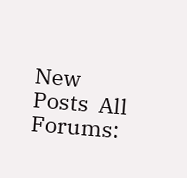New Posts  All Forums: